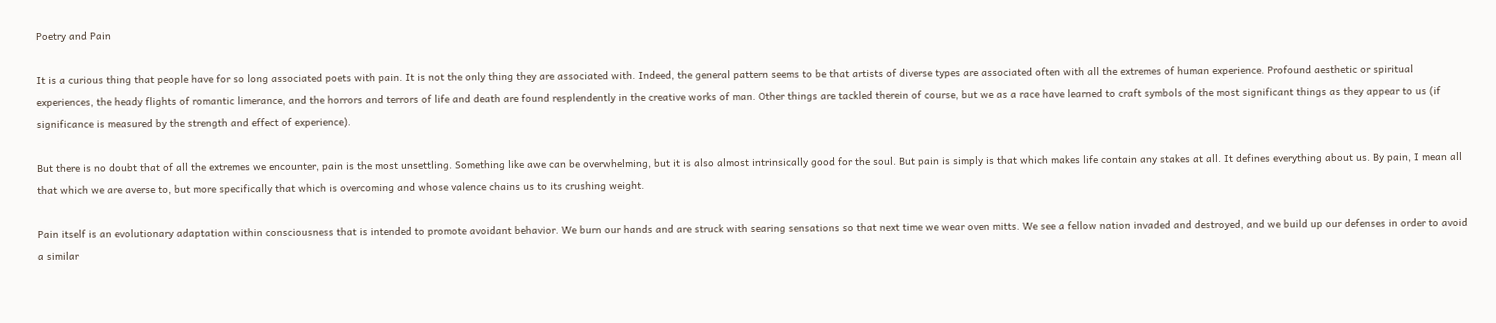Poetry and Pain

It is a curious thing that people have for so long associated poets with pain. It is not the only thing they are associated with. Indeed, the general pattern seems to be that artists of diverse types are associated often with all the extremes of human experience. Profound aesthetic or spiritual experiences, the heady flights of romantic limerance, and the horrors and terrors of life and death are found resplendently in the creative works of man. Other things are tackled therein of course, but we as a race have learned to craft symbols of the most significant things as they appear to us (if significance is measured by the strength and effect of experience).

But there is no doubt that of all the extremes we encounter, pain is the most unsettling. Something like awe can be overwhelming, but it is also almost intrinsically good for the soul. But pain is simply is that which makes life contain any stakes at all. It defines everything about us. By pain, I mean all that which we are averse to, but more specifically that which is overcoming and whose valence chains us to its crushing weight.

Pain itself is an evolutionary adaptation within consciousness that is intended to promote avoidant behavior. We burn our hands and are struck with searing sensations so that next time we wear oven mitts. We see a fellow nation invaded and destroyed, and we build up our defenses in order to avoid a similar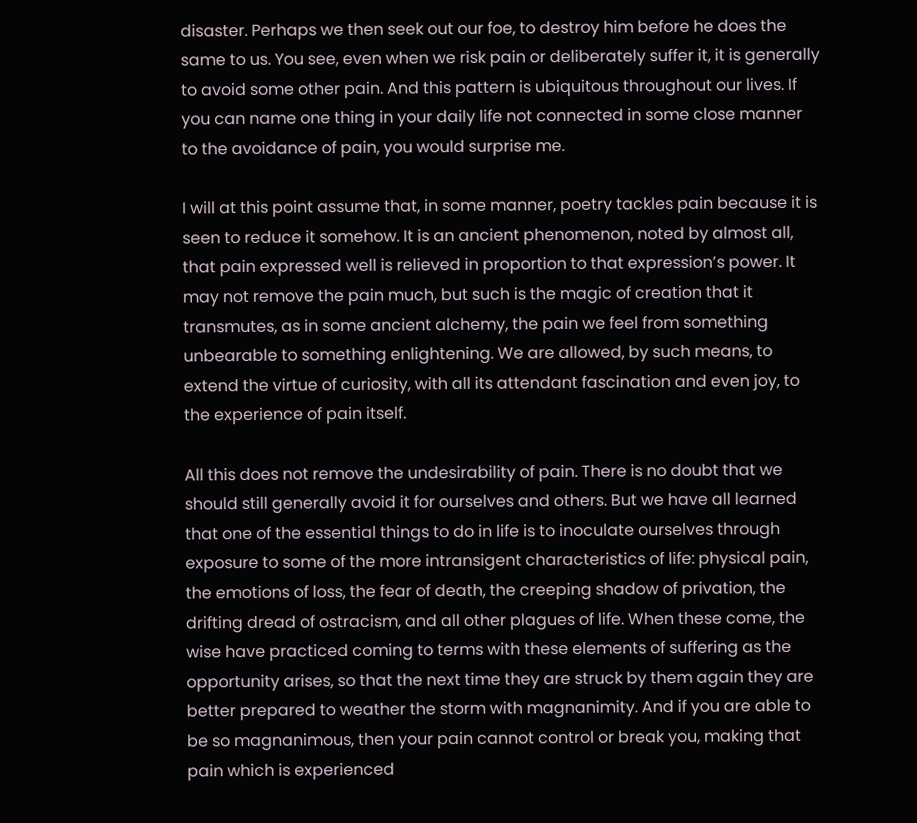disaster. Perhaps we then seek out our foe, to destroy him before he does the same to us. You see, even when we risk pain or deliberately suffer it, it is generally to avoid some other pain. And this pattern is ubiquitous throughout our lives. If you can name one thing in your daily life not connected in some close manner to the avoidance of pain, you would surprise me.

I will at this point assume that, in some manner, poetry tackles pain because it is seen to reduce it somehow. It is an ancient phenomenon, noted by almost all, that pain expressed well is relieved in proportion to that expression’s power. It may not remove the pain much, but such is the magic of creation that it transmutes, as in some ancient alchemy, the pain we feel from something unbearable to something enlightening. We are allowed, by such means, to extend the virtue of curiosity, with all its attendant fascination and even joy, to the experience of pain itself.

All this does not remove the undesirability of pain. There is no doubt that we should still generally avoid it for ourselves and others. But we have all learned that one of the essential things to do in life is to inoculate ourselves through exposure to some of the more intransigent characteristics of life: physical pain, the emotions of loss, the fear of death, the creeping shadow of privation, the drifting dread of ostracism, and all other plagues of life. When these come, the wise have practiced coming to terms with these elements of suffering as the opportunity arises, so that the next time they are struck by them again they are better prepared to weather the storm with magnanimity. And if you are able to be so magnanimous, then your pain cannot control or break you, making that pain which is experienced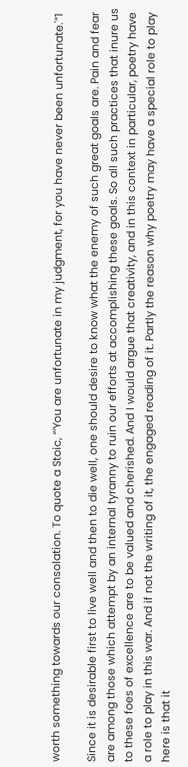worth something towards our consolation. To quote a Stoic, “‘You are unfortunate in my judgment, for you have never been unfortunate.'”1

Since it is desirable first to live well and then to die well, one should desire to know what the enemy of such great goals are. Pain and fear are among those which attempt by an internal tyranny to ruin our efforts at accomplishing these goals. So all such practices that inure us to these foes of excellence are to be valued and cherished. And I would argue that creativity, and in this context in particular, poetry have a role to play in this war. And if not the writing of it, the engaged reading of it. Partly the reason why poetry may have a special role to play here is that it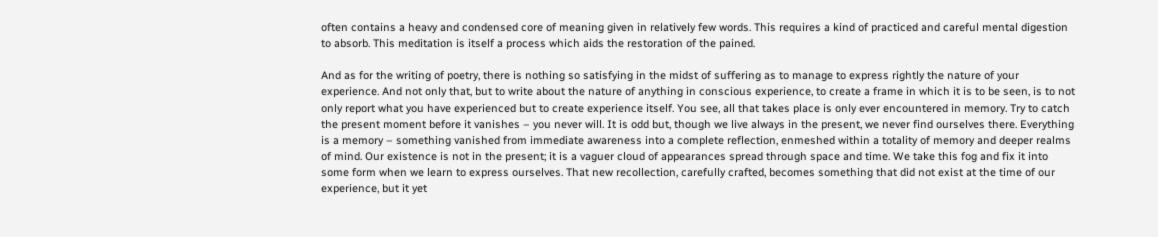often contains a heavy and condensed core of meaning given in relatively few words. This requires a kind of practiced and careful mental digestion to absorb. This meditation is itself a process which aids the restoration of the pained.

And as for the writing of poetry, there is nothing so satisfying in the midst of suffering as to manage to express rightly the nature of your experience. And not only that, but to write about the nature of anything in conscious experience, to create a frame in which it is to be seen, is to not only report what you have experienced but to create experience itself. You see, all that takes place is only ever encountered in memory. Try to catch the present moment before it vanishes – you never will. It is odd but, though we live always in the present, we never find ourselves there. Everything is a memory – something vanished from immediate awareness into a complete reflection, enmeshed within a totality of memory and deeper realms of mind. Our existence is not in the present; it is a vaguer cloud of appearances spread through space and time. We take this fog and fix it into some form when we learn to express ourselves. That new recollection, carefully crafted, becomes something that did not exist at the time of our experience, but it yet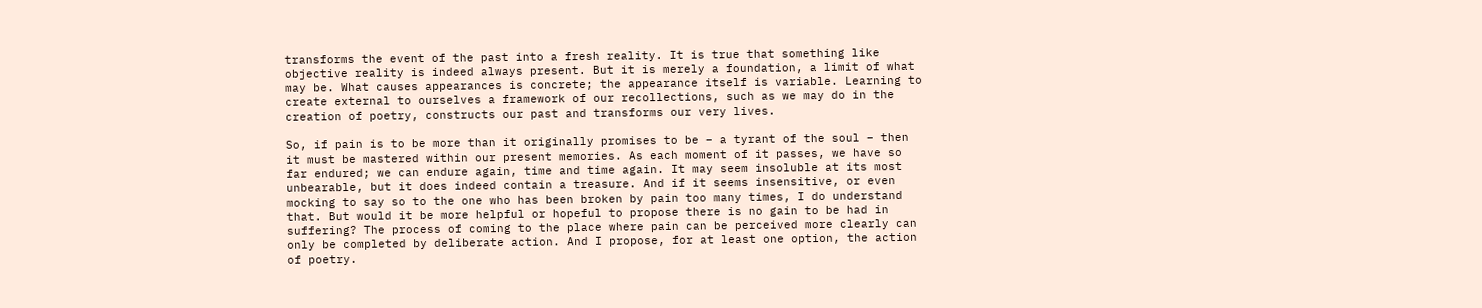transforms the event of the past into a fresh reality. It is true that something like objective reality is indeed always present. But it is merely a foundation, a limit of what may be. What causes appearances is concrete; the appearance itself is variable. Learning to create external to ourselves a framework of our recollections, such as we may do in the creation of poetry, constructs our past and transforms our very lives.

So, if pain is to be more than it originally promises to be – a tyrant of the soul – then it must be mastered within our present memories. As each moment of it passes, we have so far endured; we can endure again, time and time again. It may seem insoluble at its most unbearable, but it does indeed contain a treasure. And if it seems insensitive, or even mocking to say so to the one who has been broken by pain too many times, I do understand that. But would it be more helpful or hopeful to propose there is no gain to be had in suffering? The process of coming to the place where pain can be perceived more clearly can only be completed by deliberate action. And I propose, for at least one option, the action of poetry.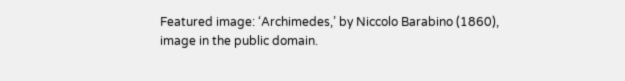Featured image: ‘Archimedes,’ by Niccolo Barabino (1860), image in the public domain.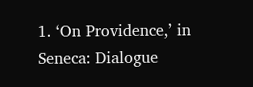1. ‘On Providence,’ in Seneca: Dialogue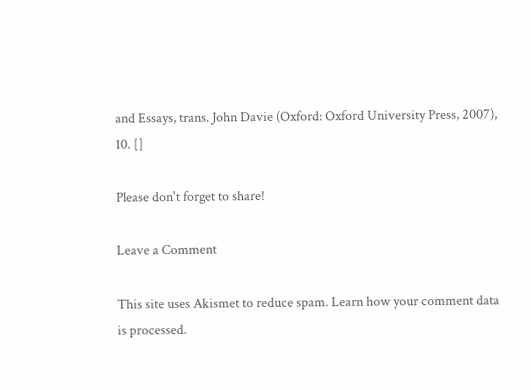and Essays, trans. John Davie (Oxford: Oxford University Press, 2007), 10. []

Please don't forget to share!

Leave a Comment

This site uses Akismet to reduce spam. Learn how your comment data is processed.